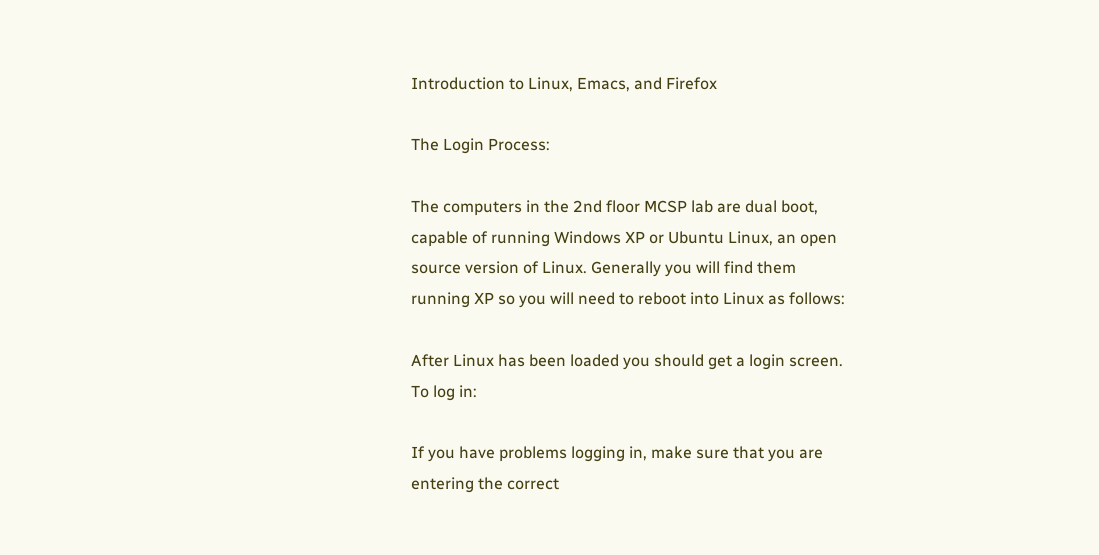Introduction to Linux, Emacs, and Firefox

The Login Process:

The computers in the 2nd floor MCSP lab are dual boot, capable of running Windows XP or Ubuntu Linux, an open source version of Linux. Generally you will find them running XP so you will need to reboot into Linux as follows:

After Linux has been loaded you should get a login screen. To log in:

If you have problems logging in, make sure that you are entering the correct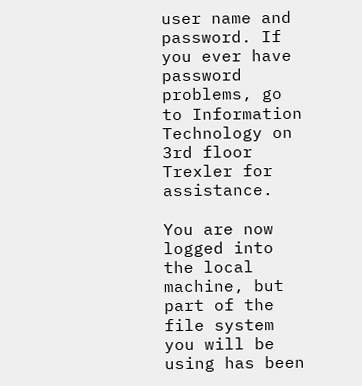user name and password. If you ever have password problems, go to Information Technology on 3rd floor Trexler for assistance.

You are now logged into the local machine, but part of the file system you will be using has been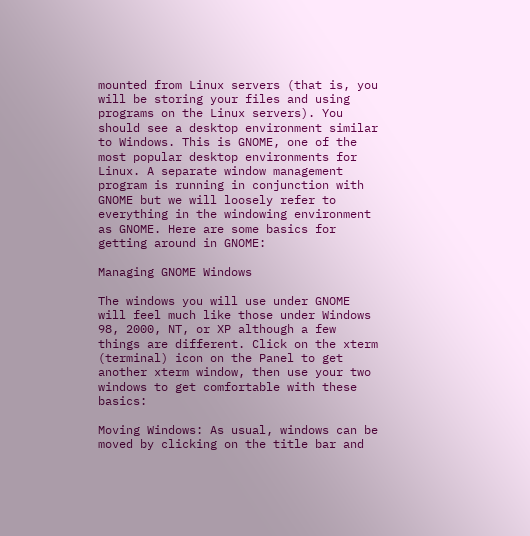mounted from Linux servers (that is, you will be storing your files and using programs on the Linux servers). You should see a desktop environment similar to Windows. This is GNOME, one of the most popular desktop environments for Linux. A separate window management program is running in conjunction with GNOME but we will loosely refer to everything in the windowing environment as GNOME. Here are some basics for getting around in GNOME:

Managing GNOME Windows

The windows you will use under GNOME will feel much like those under Windows 98, 2000, NT, or XP although a few things are different. Click on the xterm (terminal) icon on the Panel to get another xterm window, then use your two windows to get comfortable with these basics:

Moving Windows: As usual, windows can be moved by clicking on the title bar and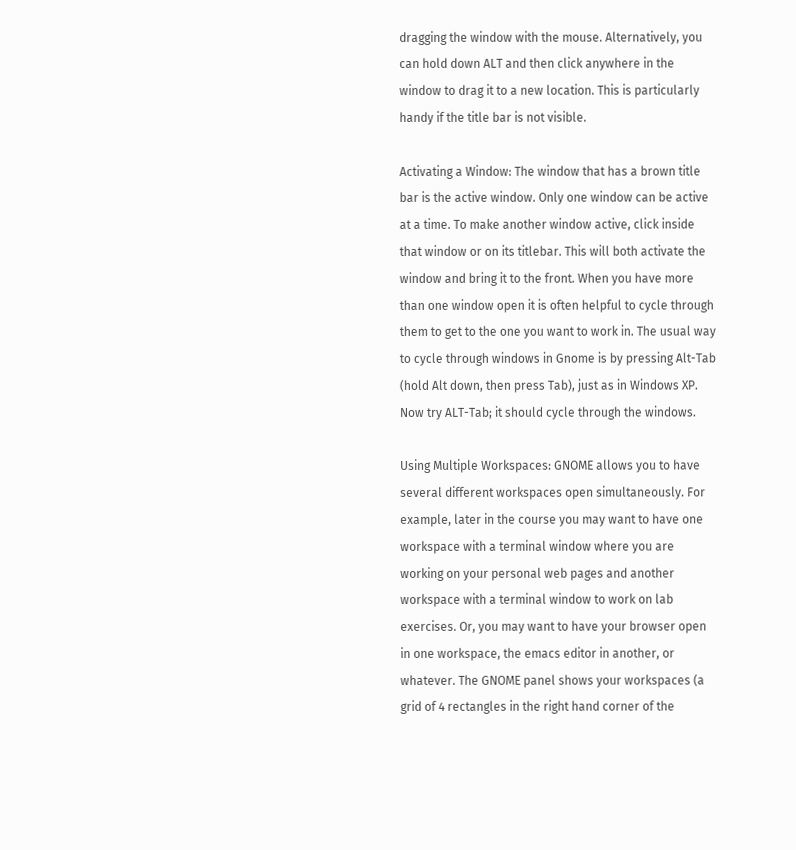dragging the window with the mouse. Alternatively, you can hold down ALT and then click anywhere in the window to drag it to a new location. This is particularly handy if the title bar is not visible.

Activating a Window: The window that has a brown title bar is the active window. Only one window can be active at a time. To make another window active, click inside that window or on its titlebar. This will both activate the window and bring it to the front. When you have more than one window open it is often helpful to cycle through them to get to the one you want to work in. The usual way to cycle through windows in Gnome is by pressing Alt-Tab (hold Alt down, then press Tab), just as in Windows XP. Now try ALT-Tab; it should cycle through the windows.

Using Multiple Workspaces: GNOME allows you to have several different workspaces open simultaneously. For example, later in the course you may want to have one workspace with a terminal window where you are working on your personal web pages and another workspace with a terminal window to work on lab exercises. Or, you may want to have your browser open in one workspace, the emacs editor in another, or whatever. The GNOME panel shows your workspaces (a grid of 4 rectangles in the right hand corner of the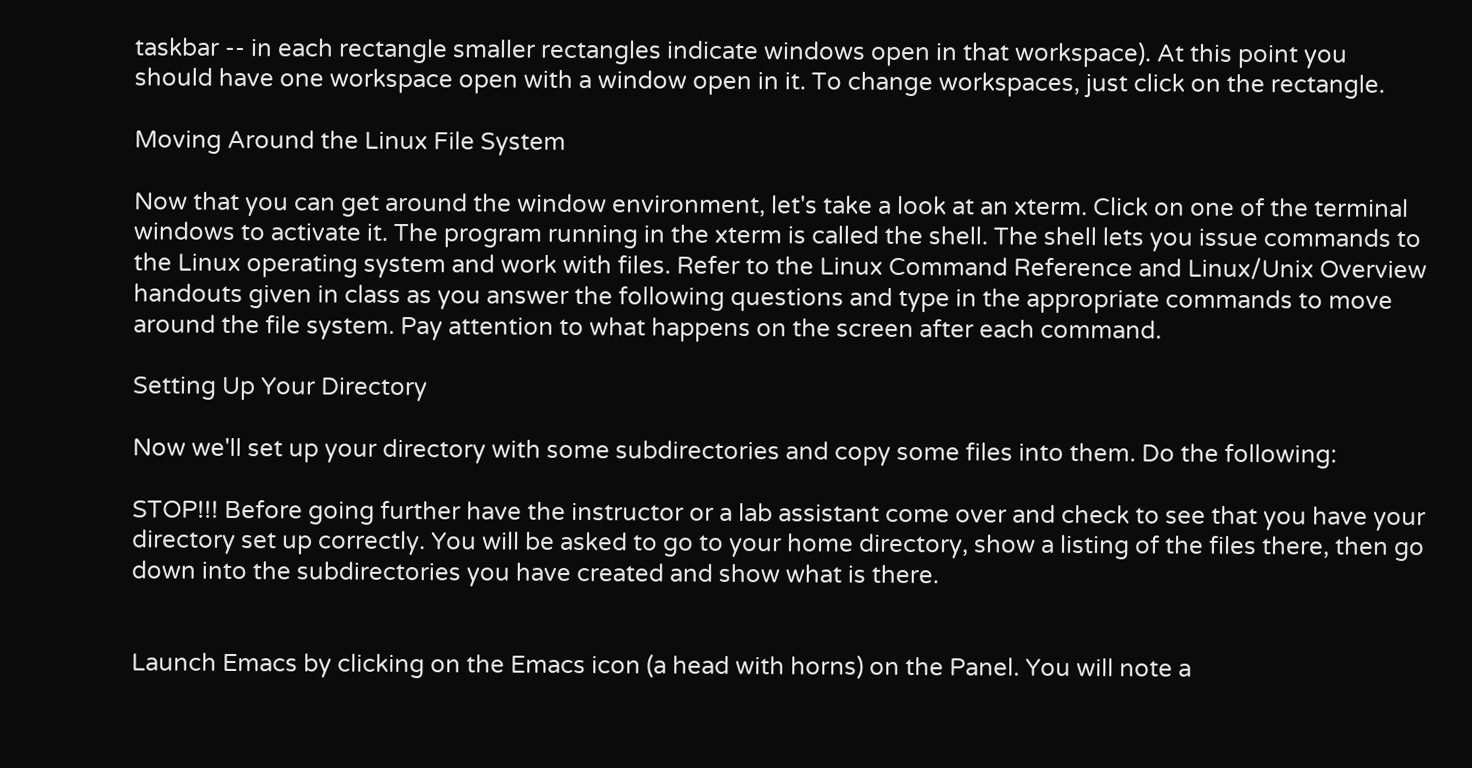taskbar -- in each rectangle smaller rectangles indicate windows open in that workspace). At this point you should have one workspace open with a window open in it. To change workspaces, just click on the rectangle.

Moving Around the Linux File System

Now that you can get around the window environment, let's take a look at an xterm. Click on one of the terminal windows to activate it. The program running in the xterm is called the shell. The shell lets you issue commands to the Linux operating system and work with files. Refer to the Linux Command Reference and Linux/Unix Overview handouts given in class as you answer the following questions and type in the appropriate commands to move around the file system. Pay attention to what happens on the screen after each command.

Setting Up Your Directory

Now we'll set up your directory with some subdirectories and copy some files into them. Do the following:

STOP!!! Before going further have the instructor or a lab assistant come over and check to see that you have your directory set up correctly. You will be asked to go to your home directory, show a listing of the files there, then go down into the subdirectories you have created and show what is there.


Launch Emacs by clicking on the Emacs icon (a head with horns) on the Panel. You will note a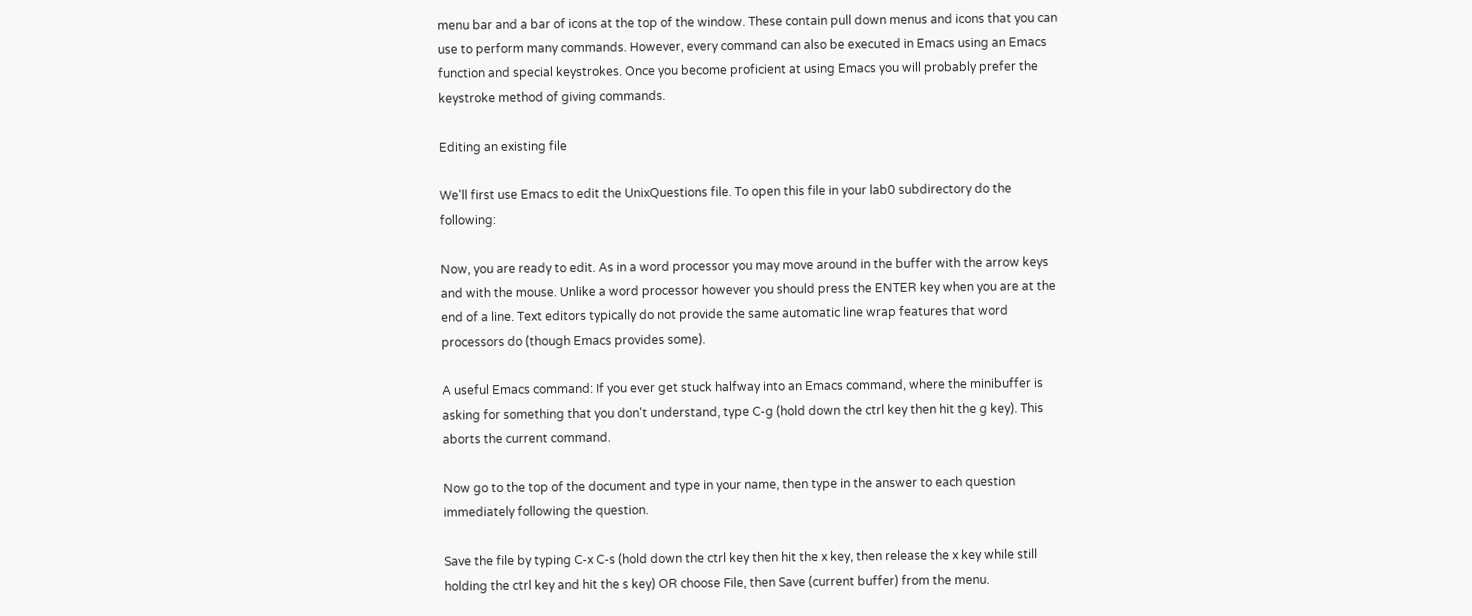menu bar and a bar of icons at the top of the window. These contain pull down menus and icons that you can use to perform many commands. However, every command can also be executed in Emacs using an Emacs function and special keystrokes. Once you become proficient at using Emacs you will probably prefer the keystroke method of giving commands.

Editing an existing file

We'll first use Emacs to edit the UnixQuestions file. To open this file in your lab0 subdirectory do the following:

Now, you are ready to edit. As in a word processor you may move around in the buffer with the arrow keys and with the mouse. Unlike a word processor however you should press the ENTER key when you are at the end of a line. Text editors typically do not provide the same automatic line wrap features that word processors do (though Emacs provides some).

A useful Emacs command: If you ever get stuck halfway into an Emacs command, where the minibuffer is asking for something that you don't understand, type C-g (hold down the ctrl key then hit the g key). This aborts the current command.

Now go to the top of the document and type in your name, then type in the answer to each question immediately following the question.

Save the file by typing C-x C-s (hold down the ctrl key then hit the x key, then release the x key while still holding the ctrl key and hit the s key) OR choose File, then Save (current buffer) from the menu.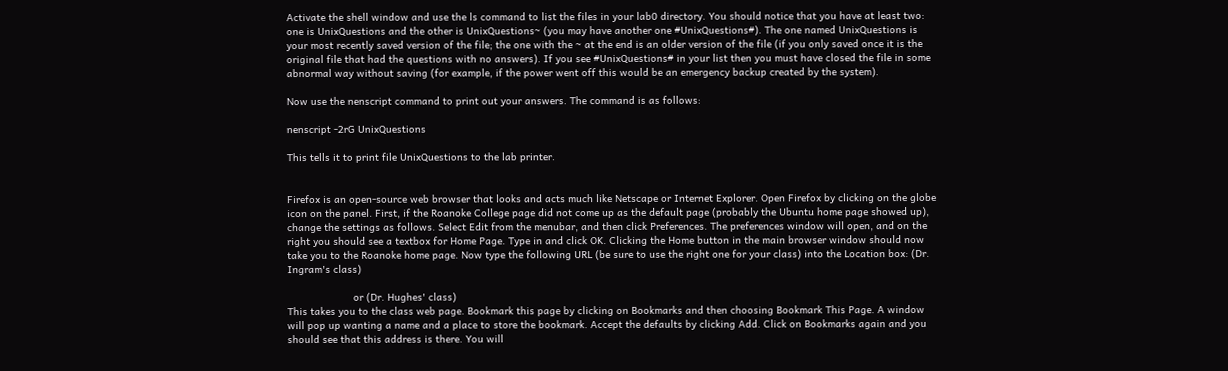Activate the shell window and use the ls command to list the files in your lab0 directory. You should notice that you have at least two: one is UnixQuestions and the other is UnixQuestions~ (you may have another one #UnixQuestions#). The one named UnixQuestions is your most recently saved version of the file; the one with the ~ at the end is an older version of the file (if you only saved once it is the original file that had the questions with no answers). If you see #UnixQuestions# in your list then you must have closed the file in some abnormal way without saving (for example, if the power went off this would be an emergency backup created by the system).

Now use the nenscript command to print out your answers. The command is as follows:

nenscript -2rG UnixQuestions

This tells it to print file UnixQuestions to the lab printer.


Firefox is an open-source web browser that looks and acts much like Netscape or Internet Explorer. Open Firefox by clicking on the globe icon on the panel. First, if the Roanoke College page did not come up as the default page (probably the Ubuntu home page showed up), change the settings as follows. Select Edit from the menubar, and then click Preferences. The preferences window will open, and on the right you should see a textbox for Home Page. Type in and click OK. Clicking the Home button in the main browser window should now take you to the Roanoke home page. Now type the following URL (be sure to use the right one for your class) into the Location box: (Dr. Ingram's class)

                      or (Dr. Hughes' class)
This takes you to the class web page. Bookmark this page by clicking on Bookmarks and then choosing Bookmark This Page. A window will pop up wanting a name and a place to store the bookmark. Accept the defaults by clicking Add. Click on Bookmarks again and you should see that this address is there. You will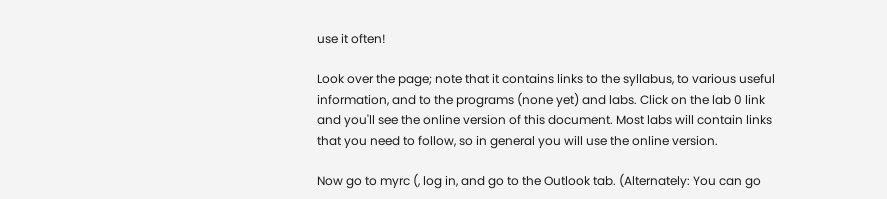use it often!

Look over the page; note that it contains links to the syllabus, to various useful information, and to the programs (none yet) and labs. Click on the lab 0 link and you'll see the online version of this document. Most labs will contain links that you need to follow, so in general you will use the online version.

Now go to myrc (, log in, and go to the Outlook tab. (Alternately: You can go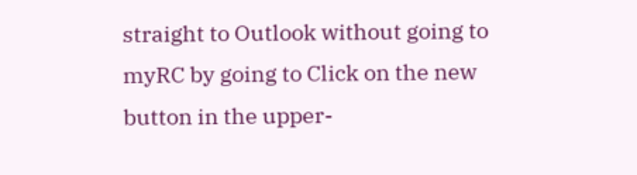straight to Outlook without going to myRC by going to Click on the new button in the upper-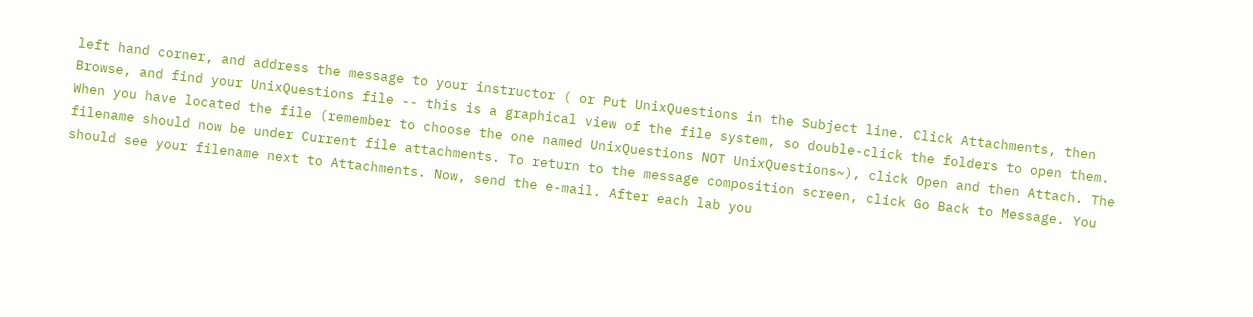left hand corner, and address the message to your instructor ( or Put UnixQuestions in the Subject line. Click Attachments, then Browse, and find your UnixQuestions file -- this is a graphical view of the file system, so double-click the folders to open them. When you have located the file (remember to choose the one named UnixQuestions NOT UnixQuestions~), click Open and then Attach. The filename should now be under Current file attachments. To return to the message composition screen, click Go Back to Message. You should see your filename next to Attachments. Now, send the e-mail. After each lab you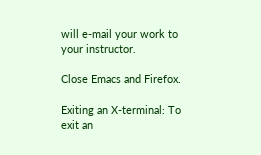will e-mail your work to your instructor.

Close Emacs and Firefox.

Exiting an X-terminal: To exit an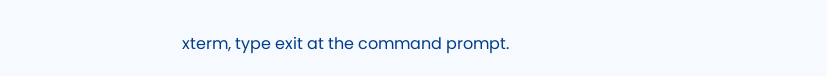xterm, type exit at the command prompt.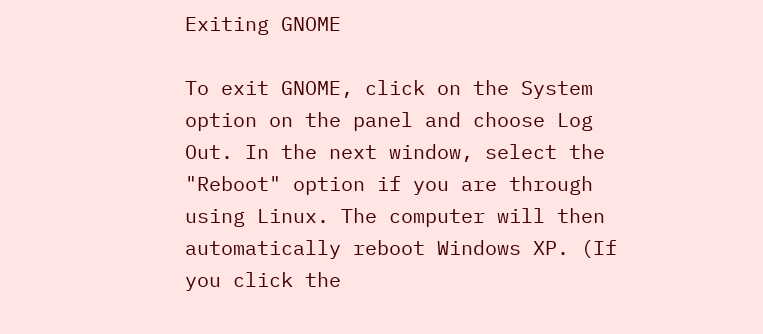Exiting GNOME

To exit GNOME, click on the System option on the panel and choose Log Out. In the next window, select the "Reboot" option if you are through using Linux. The computer will then automatically reboot Windows XP. (If you click the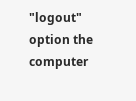"logout" option the computer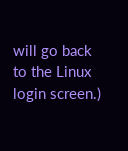will go back to the Linux login screen.)